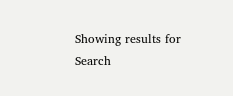Showing results for
Search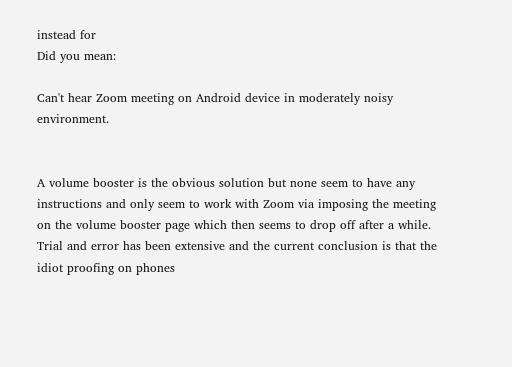instead for
Did you mean:

Can't hear Zoom meeting on Android device in moderately noisy environment.


A volume booster is the obvious solution but none seem to have any instructions and only seem to work with Zoom via imposing the meeting on the volume booster page which then seems to drop off after a while. Trial and error has been extensive and the current conclusion is that the idiot proofing on phones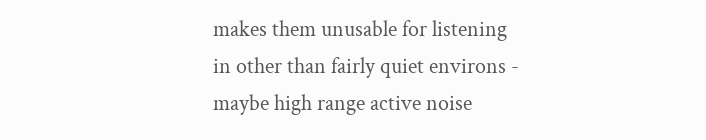makes them unusable for listening in other than fairly quiet environs - maybe high range active noise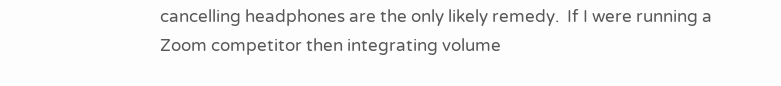cancelling headphones are the only likely remedy.  If I were running a Zoom competitor then integrating volume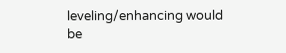leveling/enhancing would be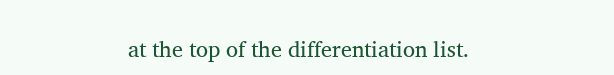at the top of the differentiation list.